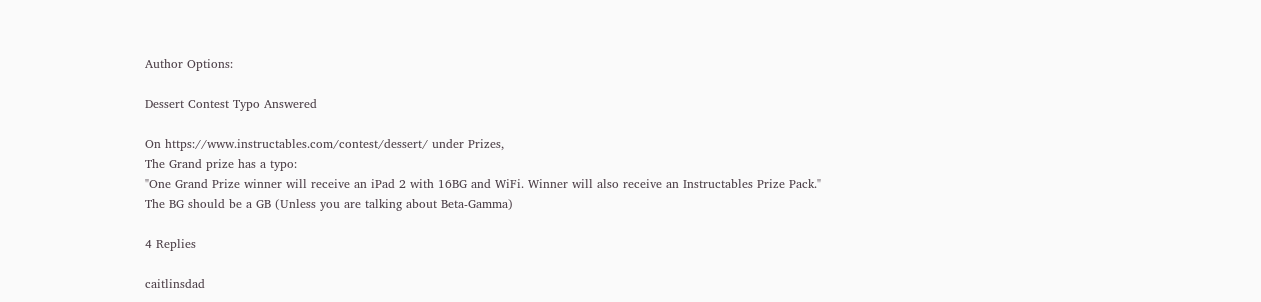Author Options:

Dessert Contest Typo Answered

On https://www.instructables.com/contest/dessert/ under Prizes,
The Grand prize has a typo:
"One Grand Prize winner will receive an iPad 2 with 16BG and WiFi. Winner will also receive an Instructables Prize Pack."
The BG should be a GB (Unless you are talking about Beta-Gamma)

4 Replies

caitlinsdad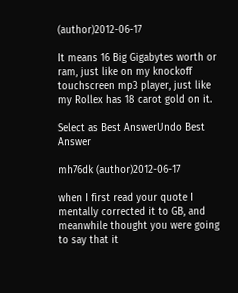(author)2012-06-17

It means 16 Big Gigabytes worth or ram, just like on my knockoff touchscreen mp3 player, just like my Rollex has 18 carot gold on it.

Select as Best AnswerUndo Best Answer

mh76dk (author)2012-06-17

when I first read your quote I mentally corrected it to GB, and meanwhile thought you were going to say that it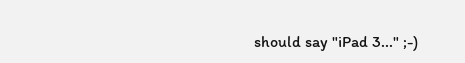should say "iPad 3..." ;-)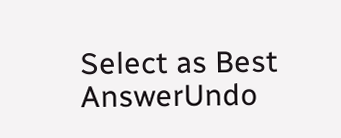Select as Best AnswerUndo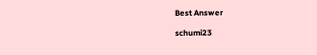Best Answer

schumi23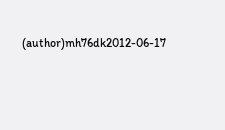(author)mh76dk2012-06-17